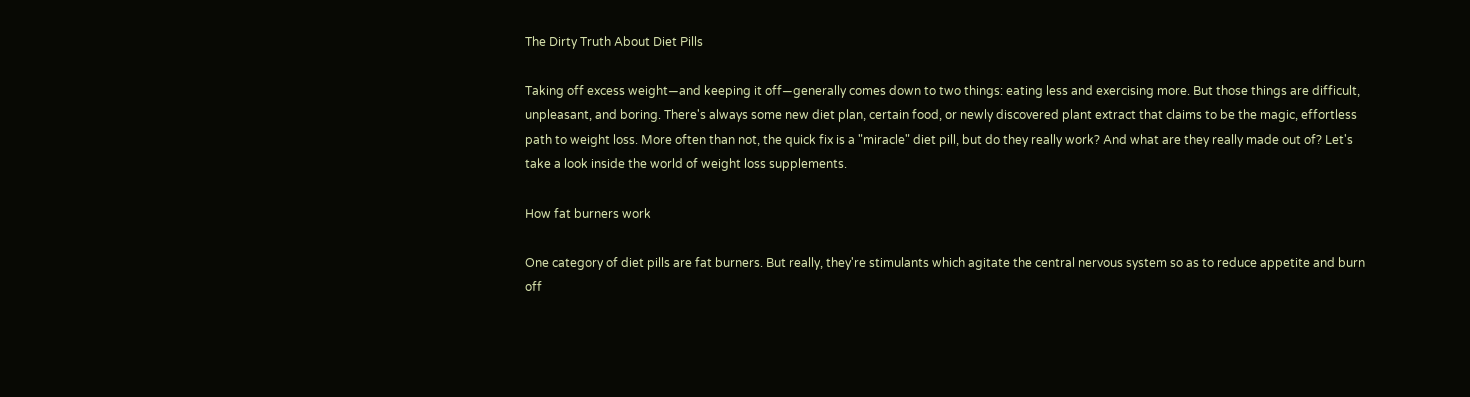The Dirty Truth About Diet Pills

Taking off excess weight—and keeping it off—generally comes down to two things: eating less and exercising more. But those things are difficult, unpleasant, and boring. There's always some new diet plan, certain food, or newly discovered plant extract that claims to be the magic, effortless path to weight loss. More often than not, the quick fix is a "miracle" diet pill, but do they really work? And what are they really made out of? Let's take a look inside the world of weight loss supplements.

How fat burners work

One category of diet pills are fat burners. But really, they're stimulants which agitate the central nervous system so as to reduce appetite and burn off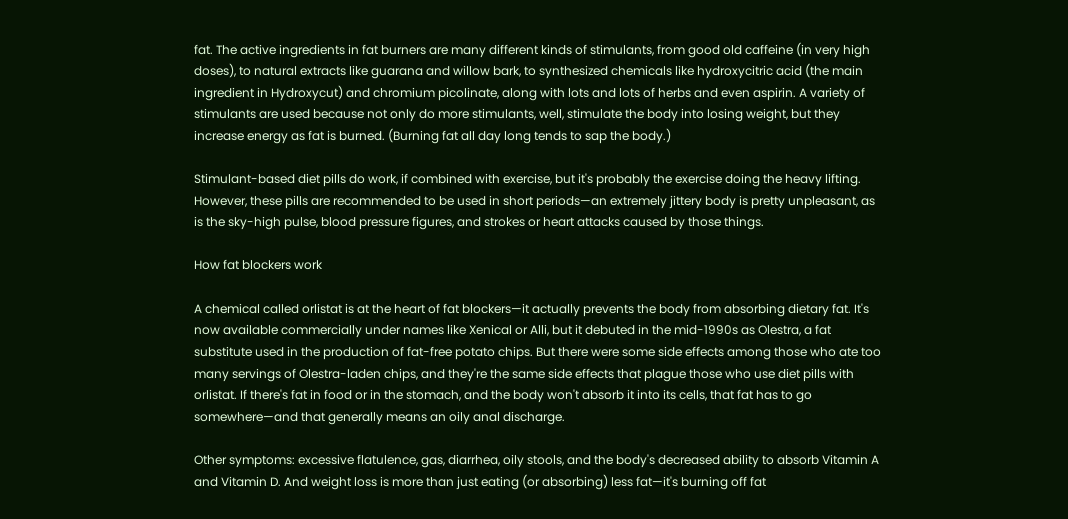fat. The active ingredients in fat burners are many different kinds of stimulants, from good old caffeine (in very high doses), to natural extracts like guarana and willow bark, to synthesized chemicals like hydroxycitric acid (the main ingredient in Hydroxycut) and chromium picolinate, along with lots and lots of herbs and even aspirin. A variety of stimulants are used because not only do more stimulants, well, stimulate the body into losing weight, but they increase energy as fat is burned. (Burning fat all day long tends to sap the body.)

Stimulant-based diet pills do work, if combined with exercise, but it's probably the exercise doing the heavy lifting. However, these pills are recommended to be used in short periods—an extremely jittery body is pretty unpleasant, as is the sky-high pulse, blood pressure figures, and strokes or heart attacks caused by those things.

How fat blockers work

A chemical called orlistat is at the heart of fat blockers—it actually prevents the body from absorbing dietary fat. It's now available commercially under names like Xenical or Alli, but it debuted in the mid-1990s as Olestra, a fat substitute used in the production of fat-free potato chips. But there were some side effects among those who ate too many servings of Olestra-laden chips, and they're the same side effects that plague those who use diet pills with orlistat. If there's fat in food or in the stomach, and the body won't absorb it into its cells, that fat has to go somewhere—and that generally means an oily anal discharge.

Other symptoms: excessive flatulence, gas, diarrhea, oily stools, and the body's decreased ability to absorb Vitamin A and Vitamin D. And weight loss is more than just eating (or absorbing) less fat—it's burning off fat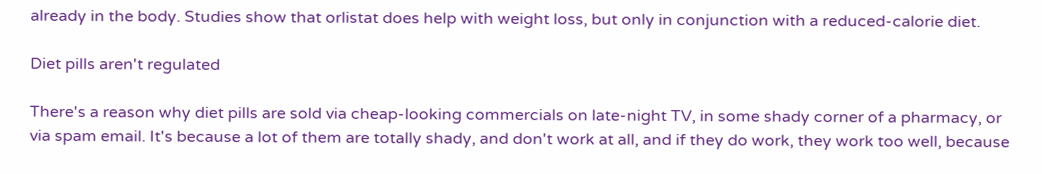already in the body. Studies show that orlistat does help with weight loss, but only in conjunction with a reduced-calorie diet.

Diet pills aren't regulated

There's a reason why diet pills are sold via cheap-looking commercials on late-night TV, in some shady corner of a pharmacy, or via spam email. It's because a lot of them are totally shady, and don't work at all, and if they do work, they work too well, because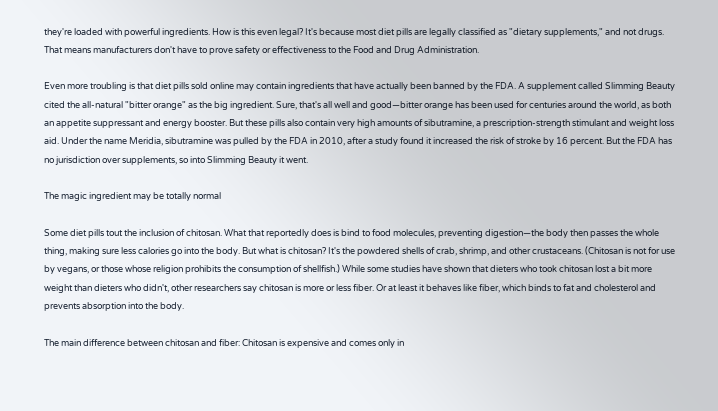they're loaded with powerful ingredients. How is this even legal? It's because most diet pills are legally classified as "dietary supplements," and not drugs. That means manufacturers don't have to prove safety or effectiveness to the Food and Drug Administration.

Even more troubling is that diet pills sold online may contain ingredients that have actually been banned by the FDA. A supplement called Slimming Beauty cited the all-natural "bitter orange" as the big ingredient. Sure, that's all well and good—bitter orange has been used for centuries around the world, as both an appetite suppressant and energy booster. But these pills also contain very high amounts of sibutramine, a prescription-strength stimulant and weight loss aid. Under the name Meridia, sibutramine was pulled by the FDA in 2010, after a study found it increased the risk of stroke by 16 percent. But the FDA has no jurisdiction over supplements, so into Slimming Beauty it went.

The magic ingredient may be totally normal

Some diet pills tout the inclusion of chitosan. What that reportedly does is bind to food molecules, preventing digestion—the body then passes the whole thing, making sure less calories go into the body. But what is chitosan? It's the powdered shells of crab, shrimp, and other crustaceans. (Chitosan is not for use by vegans, or those whose religion prohibits the consumption of shellfish.) While some studies have shown that dieters who took chitosan lost a bit more weight than dieters who didn't, other researchers say chitosan is more or less fiber. Or at least it behaves like fiber, which binds to fat and cholesterol and prevents absorption into the body.

The main difference between chitosan and fiber: Chitosan is expensive and comes only in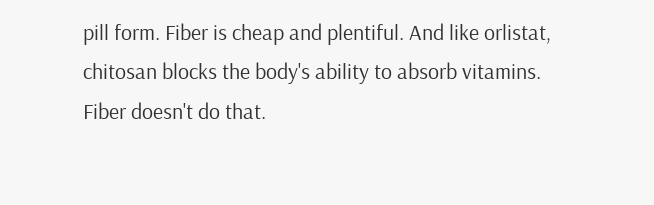pill form. Fiber is cheap and plentiful. And like orlistat, chitosan blocks the body's ability to absorb vitamins. Fiber doesn't do that.